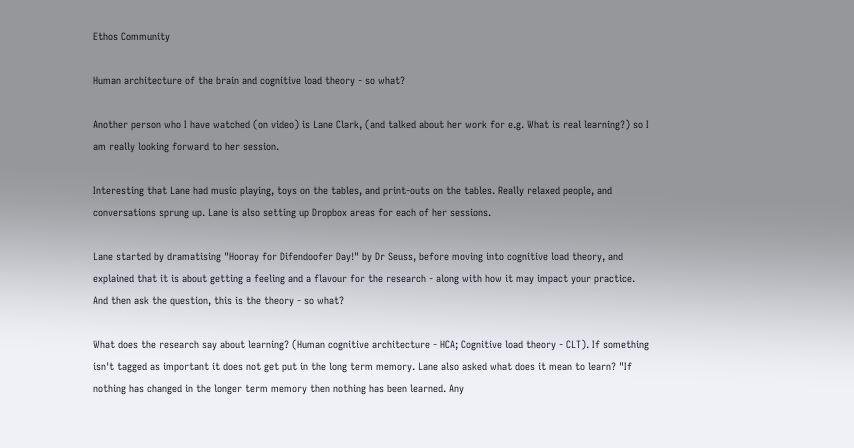Ethos Community

Human architecture of the brain and cognitive load theory - so what?

Another person who I have watched (on video) is Lane Clark, (and talked about her work for e.g. What is real learning?) so I am really looking forward to her session.

Interesting that Lane had music playing, toys on the tables, and print-outs on the tables. Really relaxed people, and conversations sprung up. Lane is also setting up Dropbox areas for each of her sessions.

Lane started by dramatising "Hooray for Difendoofer Day!" by Dr Seuss, before moving into cognitive load theory, and explained that it is about getting a feeling and a flavour for the research - along with how it may impact your practice. And then ask the question, this is the theory - so what?

What does the research say about learning? (Human cognitive architecture - HCA; Cognitive load theory - CLT). If something isn't tagged as important it does not get put in the long term memory. Lane also asked what does it mean to learn? "If nothing has changed in the longer term memory then nothing has been learned. Any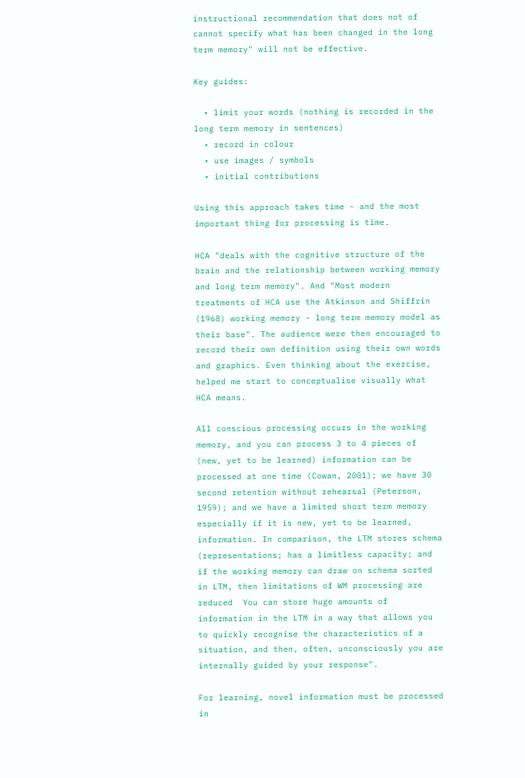instructional recommendation that does not of cannot specify what has been changed in the long term memory" will not be effective.

Key guides:

  • limit your words (nothing is recorded in the long term memory in sentences)
  • record in colour
  • use images / symbols
  • initial contributions

Using this approach takes time - and the most important thing for processing is time.

HCA "deals with the cognitive structure of the brain and the relationship between working memory and long term memory". And "Most modern treatments of HCA use the Atkinson and Shiffrin (1968) working memory - long term memory model as their base". The audience were then encouraged to record their own definition using their own words and graphics. Even thinking about the exercise, helped me start to conceptualise visually what HCA means.

All conscious processing occurs in the working memory, and you can process 3 to 4 pieces of (new, yet to be learned) information can be processed at one time (Cowan, 2001); we have 30 second retention without rehearsal (Peterson, 1959); and we have a limited short term memory especially if it is new, yet to be learned, information. In comparison, the LTM stores schema (representations; has a limitless capacity; and if the working memory can draw on schema sorted in LTM, then limitations of WM processing are reduced  You can store huge amounts of information in the LTM in a way that allows you to quickly recognise the characteristics of a situation, and then, often, unconsciously you are internally guided by your response".

For learning, novel information must be processed in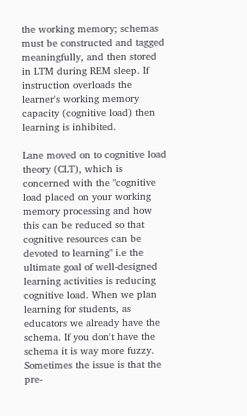the working memory; schemas must be constructed and tagged meaningfully, and then stored in LTM during REM sleep. If instruction overloads the learner's working memory capacity (cognitive load) then learning is inhibited.

Lane moved on to cognitive load theory (CLT), which is concerned with the "cognitive load placed on your working memory processing and how this can be reduced so that cognitive resources can be devoted to learning" i.e the ultimate goal of well-designed learning activities is reducing cognitive load. When we plan learning for students, as educators we already have the schema. If you don't have the schema it is way more fuzzy. Sometimes the issue is that the pre-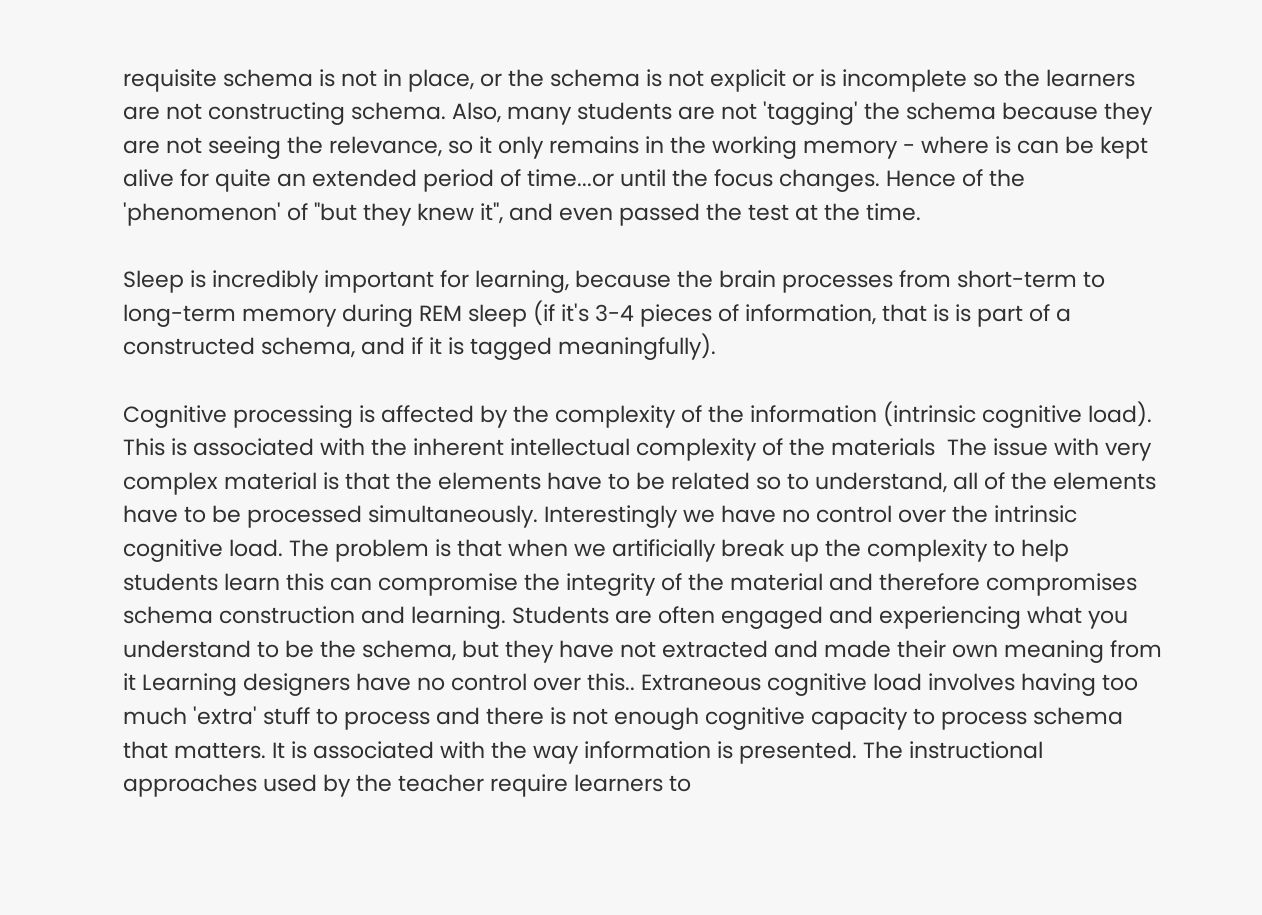requisite schema is not in place, or the schema is not explicit or is incomplete so the learners are not constructing schema. Also, many students are not 'tagging' the schema because they are not seeing the relevance, so it only remains in the working memory - where is can be kept alive for quite an extended period of time...or until the focus changes. Hence of the 'phenomenon' of "but they knew it", and even passed the test at the time.

Sleep is incredibly important for learning, because the brain processes from short-term to long-term memory during REM sleep (if it's 3-4 pieces of information, that is is part of a constructed schema, and if it is tagged meaningfully).

Cognitive processing is affected by the complexity of the information (intrinsic cognitive load). This is associated with the inherent intellectual complexity of the materials  The issue with very complex material is that the elements have to be related so to understand, all of the elements have to be processed simultaneously. Interestingly we have no control over the intrinsic cognitive load. The problem is that when we artificially break up the complexity to help students learn this can compromise the integrity of the material and therefore compromises schema construction and learning. Students are often engaged and experiencing what you understand to be the schema, but they have not extracted and made their own meaning from it Learning designers have no control over this.. Extraneous cognitive load involves having too much 'extra' stuff to process and there is not enough cognitive capacity to process schema that matters. It is associated with the way information is presented. The instructional approaches used by the teacher require learners to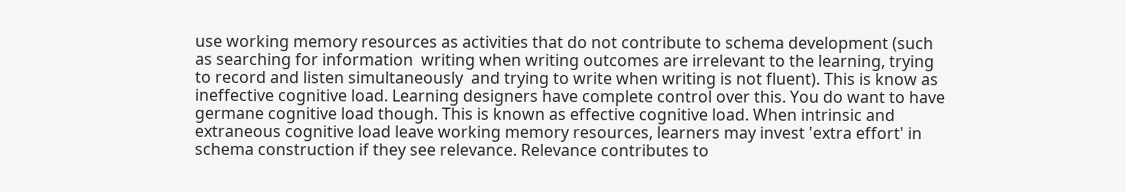use working memory resources as activities that do not contribute to schema development (such as searching for information  writing when writing outcomes are irrelevant to the learning, trying to record and listen simultaneously  and trying to write when writing is not fluent). This is know as ineffective cognitive load. Learning designers have complete control over this. You do want to have germane cognitive load though. This is known as effective cognitive load. When intrinsic and extraneous cognitive load leave working memory resources, learners may invest 'extra effort' in schema construction if they see relevance. Relevance contributes to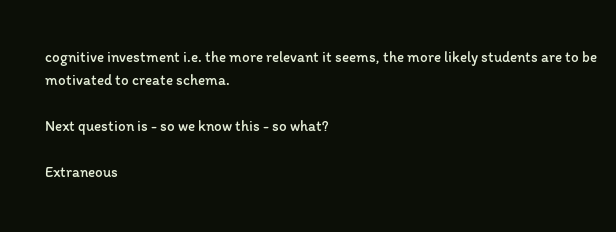cognitive investment i.e. the more relevant it seems, the more likely students are to be motivated to create schema.

Next question is - so we know this - so what?

Extraneous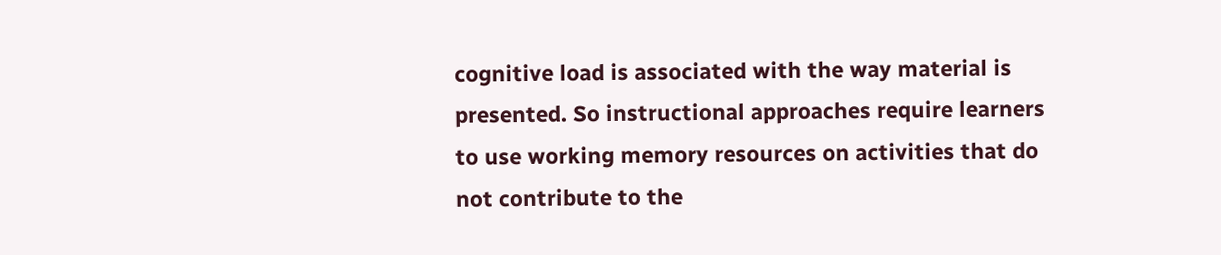cognitive load is associated with the way material is presented. So instructional approaches require learners to use working memory resources on activities that do not contribute to the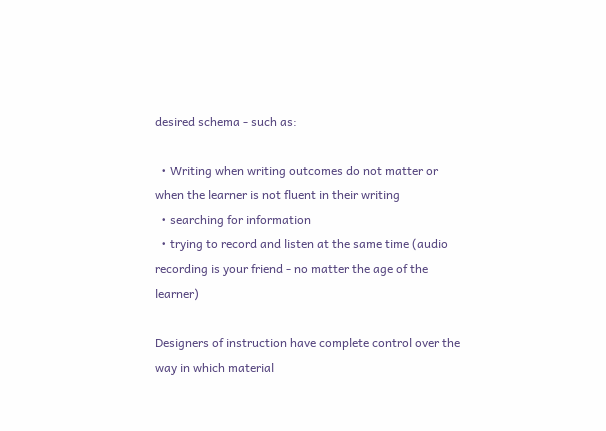desired schema - such as:

  • Writing when writing outcomes do not matter or when the learner is not fluent in their writing
  • searching for information
  • trying to record and listen at the same time (audio recording is your friend - no matter the age of the learner)

Designers of instruction have complete control over the way in which material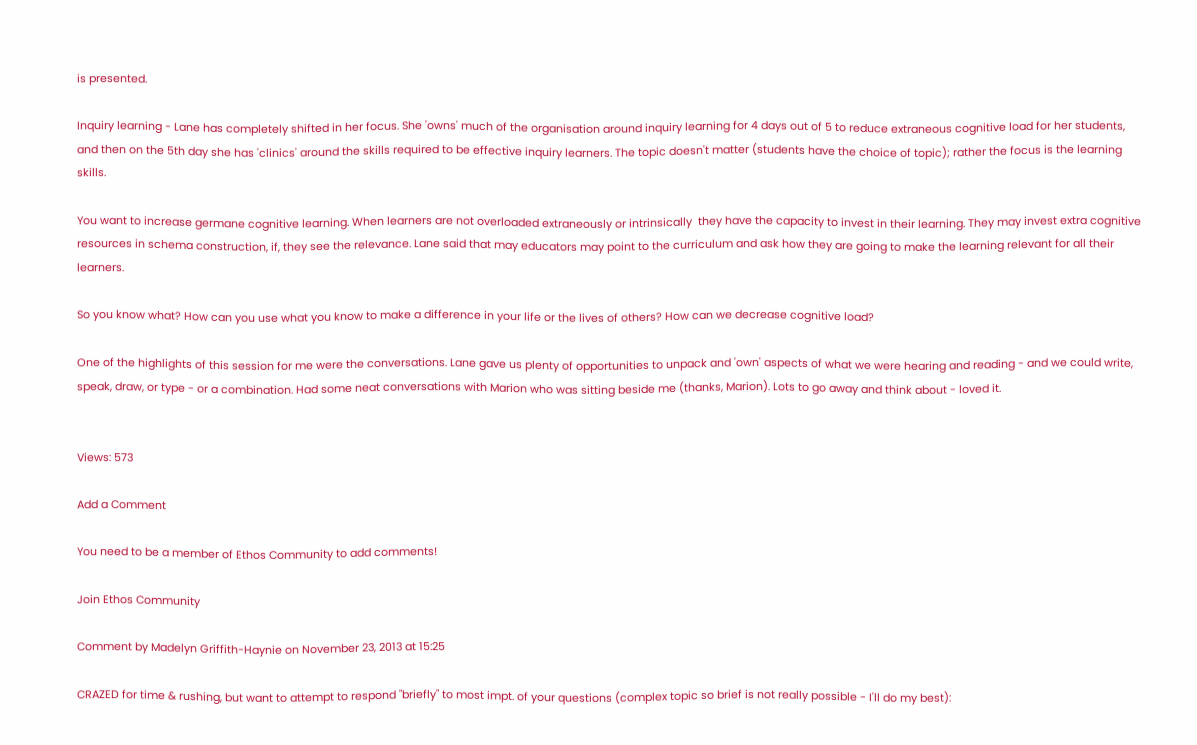is presented.

Inquiry learning - Lane has completely shifted in her focus. She 'owns' much of the organisation around inquiry learning for 4 days out of 5 to reduce extraneous cognitive load for her students, and then on the 5th day she has 'clinics' around the skills required to be effective inquiry learners. The topic doesn't matter (students have the choice of topic); rather the focus is the learning skills.

You want to increase germane cognitive learning. When learners are not overloaded extraneously or intrinsically  they have the capacity to invest in their learning. They may invest extra cognitive resources in schema construction, if, they see the relevance. Lane said that may educators may point to the curriculum and ask how they are going to make the learning relevant for all their learners.

So you know what? How can you use what you know to make a difference in your life or the lives of others? How can we decrease cognitive load?

One of the highlights of this session for me were the conversations. Lane gave us plenty of opportunities to unpack and 'own' aspects of what we were hearing and reading - and we could write, speak, draw, or type - or a combination. Had some neat conversations with Marion who was sitting beside me (thanks, Marion). Lots to go away and think about - loved it.


Views: 573

Add a Comment

You need to be a member of Ethos Community to add comments!

Join Ethos Community

Comment by Madelyn Griffith-Haynie on November 23, 2013 at 15:25

CRAZED for time & rushing, but want to attempt to respond "briefly" to most impt. of your questions (complex topic so brief is not really possible - I'll do my best):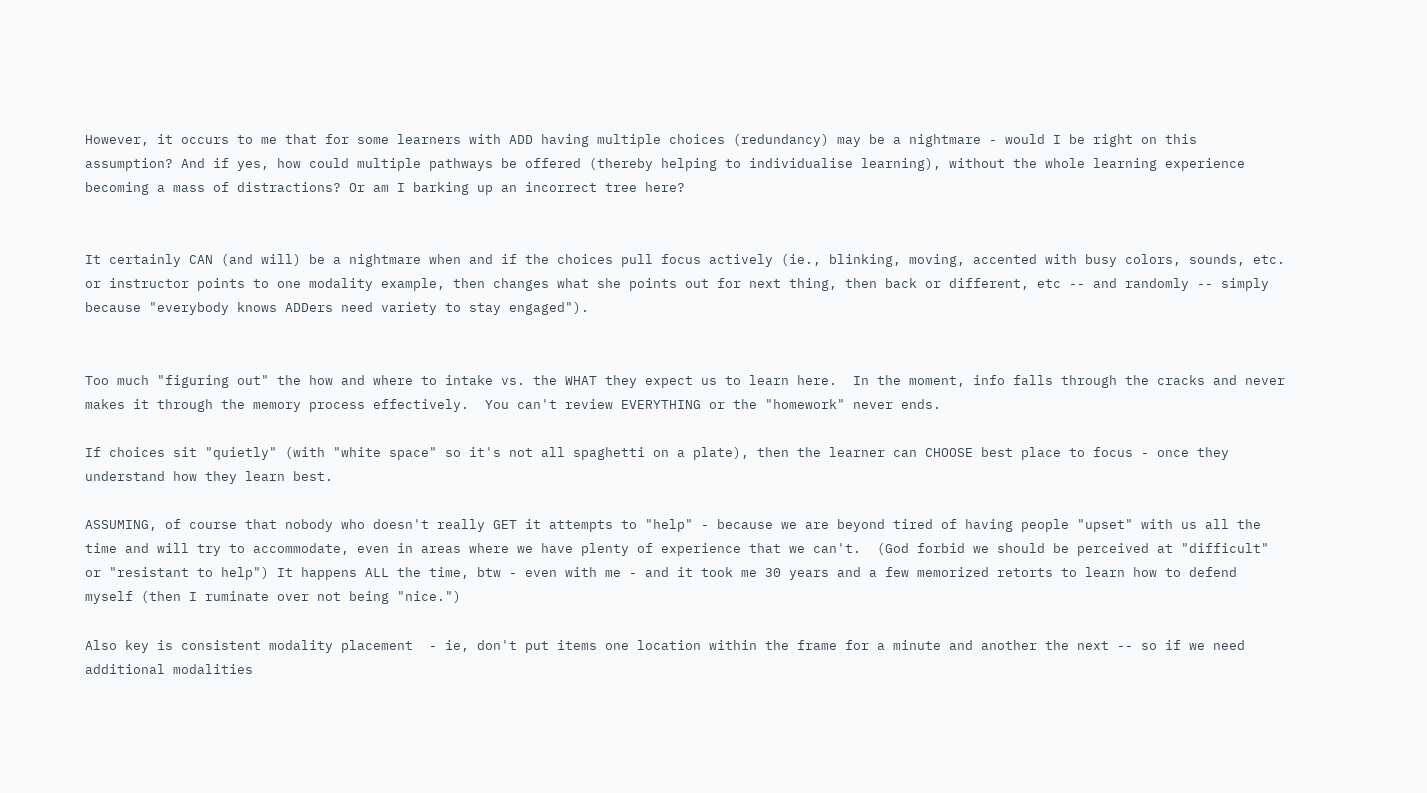However, it occurs to me that for some learners with ADD having multiple choices (redundancy) may be a nightmare - would I be right on this assumption? And if yes, how could multiple pathways be offered (thereby helping to individualise learning), without the whole learning experience becoming a mass of distractions? Or am I barking up an incorrect tree here?


It certainly CAN (and will) be a nightmare when and if the choices pull focus actively (ie., blinking, moving, accented with busy colors, sounds, etc. or instructor points to one modality example, then changes what she points out for next thing, then back or different, etc -- and randomly -- simply because "everybody knows ADDers need variety to stay engaged").


Too much "figuring out" the how and where to intake vs. the WHAT they expect us to learn here.  In the moment, info falls through the cracks and never makes it through the memory process effectively.  You can't review EVERYTHING or the "homework" never ends.

If choices sit "quietly" (with "white space" so it's not all spaghetti on a plate), then the learner can CHOOSE best place to focus - once they understand how they learn best.

ASSUMING, of course that nobody who doesn't really GET it attempts to "help" - because we are beyond tired of having people "upset" with us all the time and will try to accommodate, even in areas where we have plenty of experience that we can't.  (God forbid we should be perceived at "difficult" or "resistant to help") It happens ALL the time, btw - even with me - and it took me 30 years and a few memorized retorts to learn how to defend myself (then I ruminate over not being "nice.")

Also key is consistent modality placement  - ie, don't put items one location within the frame for a minute and another the next -- so if we need additional modalities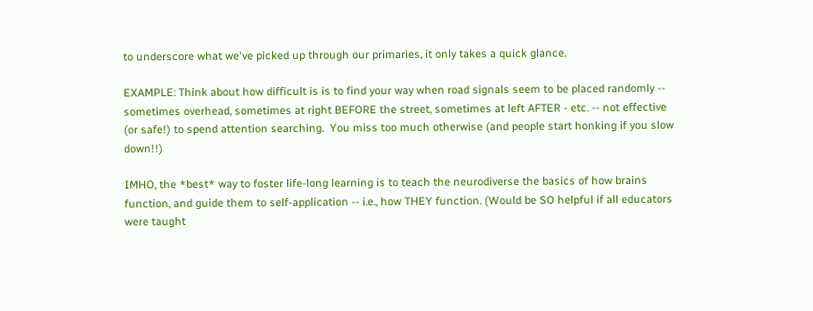to underscore what we've picked up through our primaries, it only takes a quick glance.

EXAMPLE: Think about how difficult is is to find your way when road signals seem to be placed randomly -- sometimes overhead, sometimes at right BEFORE the street, sometimes at left AFTER - etc. -- not effective (or safe!) to spend attention searching.  You miss too much otherwise (and people start honking if you slow down!!)

IMHO, the *best* way to foster life-long learning is to teach the neurodiverse the basics of how brains function, and guide them to self-application -- i.e., how THEY function. (Would be SO helpful if all educators were taught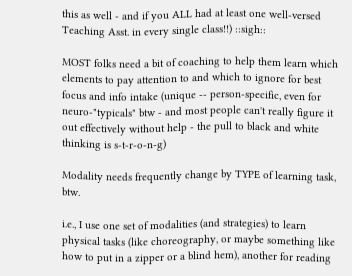this as well - and if you ALL had at least one well-versed Teaching Asst. in every single class!!) ::sigh::

MOST folks need a bit of coaching to help them learn which elements to pay attention to and which to ignore for best focus and info intake (unique -- person-specific, even for neuro-"typicals" btw - and most people can't really figure it out effectively without help - the pull to black and white thinking is s-t-r-o-n-g)

Modality needs frequently change by TYPE of learning task, btw.

i.e., I use one set of modalities (and strategies) to learn physical tasks (like choreography, or maybe something like how to put in a zipper or a blind hem), another for reading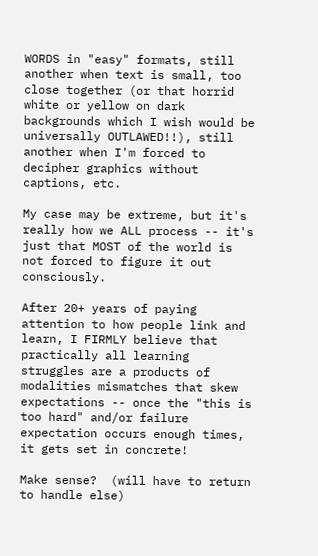WORDS in "easy" formats, still another when text is small, too close together (or that horrid white or yellow on dark backgrounds which I wish would be universally OUTLAWED!!), still another when I'm forced to decipher graphics without captions, etc.

My case may be extreme, but it's really how we ALL process -- it's just that MOST of the world is not forced to figure it out consciously.

After 20+ years of paying attention to how people link and learn, I FIRMLY believe that practically all learning struggles are a products of modalities mismatches that skew expectations -- once the "this is too hard" and/or failure expectation occurs enough times, it gets set in concrete!

Make sense?  (will have to return to handle else)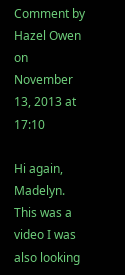Comment by Hazel Owen on November 13, 2013 at 17:10

Hi again, Madelyn. This was a video I was also looking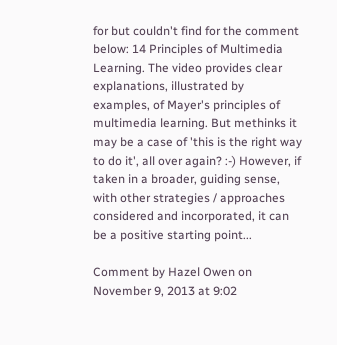for but couldn't find for the comment below: 14 Principles of Multimedia Learning. The video provides clear explanations, illustrated by examples, of Mayer's principles of multimedia learning. But methinks it may be a case of 'this is the right way to do it', all over again? :-) However, if taken in a broader, guiding sense, with other strategies / approaches considered and incorporated, it can be a positive starting point...

Comment by Hazel Owen on November 9, 2013 at 9:02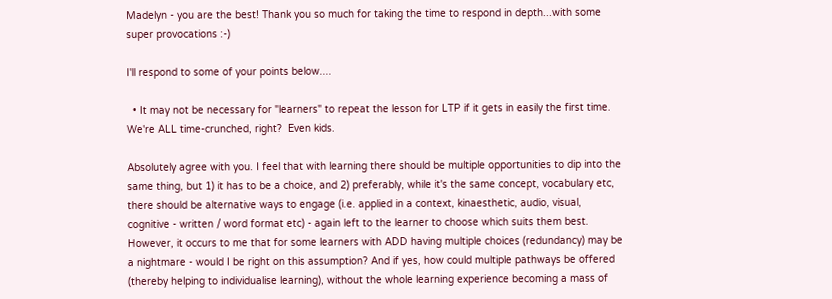Madelyn - you are the best! Thank you so much for taking the time to respond in depth...with some super provocations :-)

I'll respond to some of your points below....

  • It may not be necessary for "learners" to repeat the lesson for LTP if it gets in easily the first time.  We're ALL time-crunched, right?  Even kids.

Absolutely agree with you. I feel that with learning there should be multiple opportunities to dip into the same thing, but 1) it has to be a choice, and 2) preferably, while it's the same concept, vocabulary etc, there should be alternative ways to engage (i.e. applied in a context, kinaesthetic, audio, visual, cognitive - written / word format etc) - again left to the learner to choose which suits them best. However, it occurs to me that for some learners with ADD having multiple choices (redundancy) may be a nightmare - would I be right on this assumption? And if yes, how could multiple pathways be offered (thereby helping to individualise learning), without the whole learning experience becoming a mass of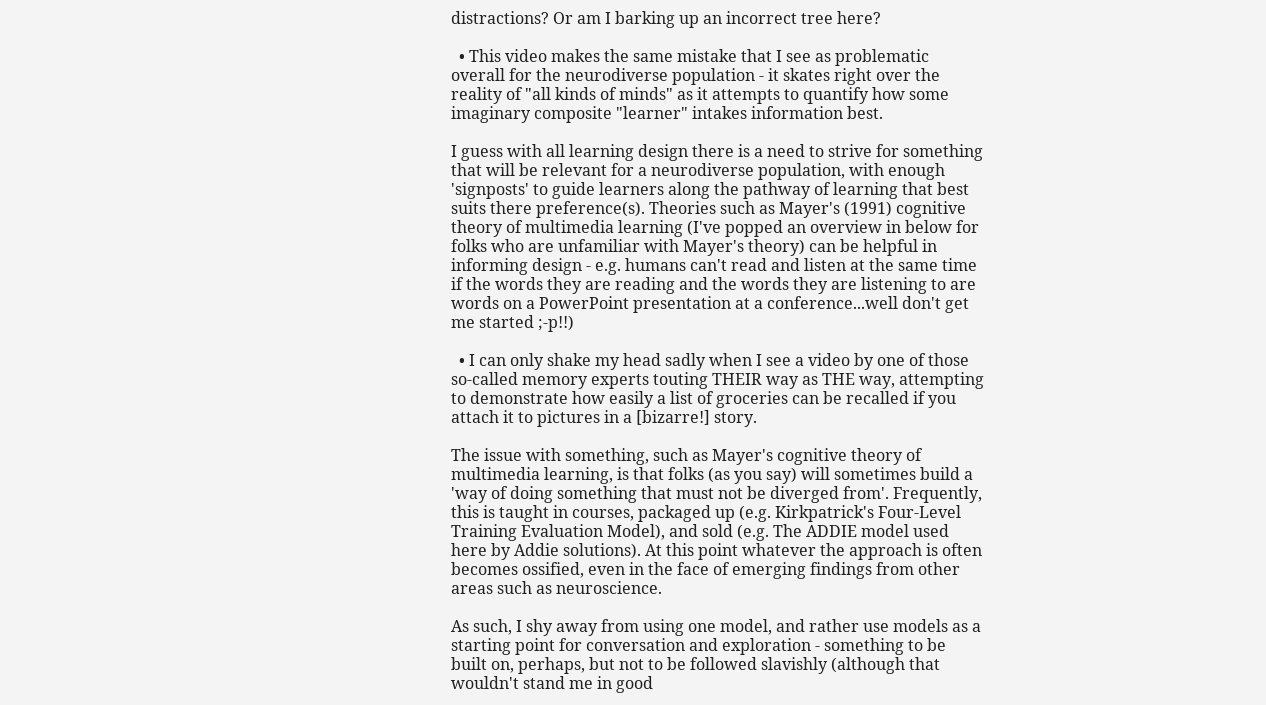distractions? Or am I barking up an incorrect tree here?

  • This video makes the same mistake that I see as problematic overall for the neurodiverse population - it skates right over the reality of "all kinds of minds" as it attempts to quantify how some imaginary composite "learner" intakes information best.

I guess with all learning design there is a need to strive for something that will be relevant for a neurodiverse population, with enough 'signposts' to guide learners along the pathway of learning that best suits there preference(s). Theories such as Mayer's (1991) cognitive theory of multimedia learning (I've popped an overview in below for folks who are unfamiliar with Mayer's theory) can be helpful in informing design - e.g. humans can't read and listen at the same time if the words they are reading and the words they are listening to are words on a PowerPoint presentation at a conference...well don't get me started ;-p!!)

  • I can only shake my head sadly when I see a video by one of those so-called memory experts touting THEIR way as THE way, attempting to demonstrate how easily a list of groceries can be recalled if you attach it to pictures in a [bizarre!] story.

The issue with something, such as Mayer's cognitive theory of multimedia learning, is that folks (as you say) will sometimes build a 'way of doing something that must not be diverged from'. Frequently, this is taught in courses, packaged up (e.g. Kirkpatrick's Four-Level Training Evaluation Model), and sold (e.g. The ADDIE model used here by Addie solutions). At this point whatever the approach is often becomes ossified, even in the face of emerging findings from other areas such as neuroscience.

As such, I shy away from using one model, and rather use models as a starting point for conversation and exploration - something to be built on, perhaps, but not to be followed slavishly (although that wouldn't stand me in good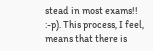stead in most exams!! :-p). This process, I feel, means that there is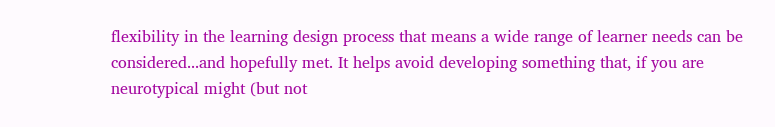flexibility in the learning design process that means a wide range of learner needs can be considered...and hopefully met. It helps avoid developing something that, if you are neurotypical might (but not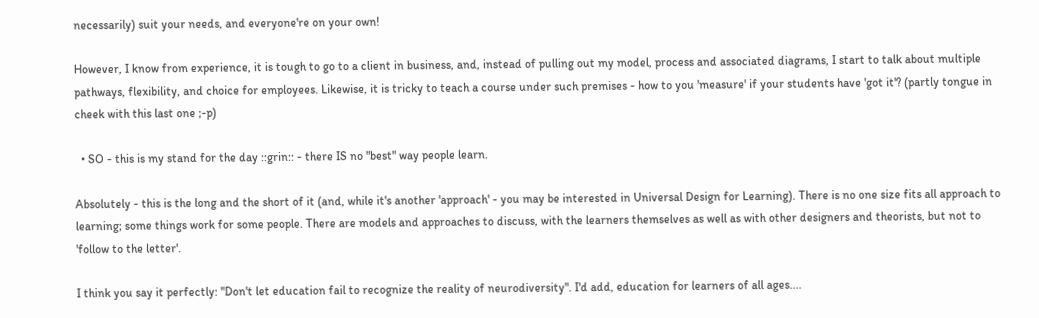necessarily) suit your needs, and everyone're on your own!

However, I know from experience, it is tough to go to a client in business, and, instead of pulling out my model, process and associated diagrams, I start to talk about multiple pathways, flexibility, and choice for employees. Likewise, it is tricky to teach a course under such premises - how to you 'measure' if your students have 'got it'? (partly tongue in cheek with this last one ;-p)

  • SO - this is my stand for the day ::grin:: - there IS no "best" way people learn.

Absolutely - this is the long and the short of it (and, while it's another 'approach' - you may be interested in Universal Design for Learning). There is no one size fits all approach to learning; some things work for some people. There are models and approaches to discuss, with the learners themselves as well as with other designers and theorists, but not to 'follow to the letter'.

I think you say it perfectly: "Don't let education fail to recognize the reality of neurodiversity". I'd add, education for learners of all ages....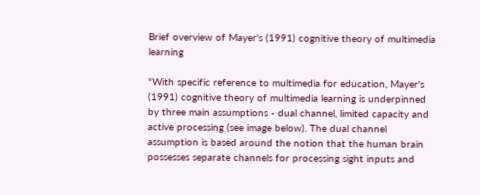Brief overview of Mayer's (1991) cognitive theory of multimedia learning

"With specific reference to multimedia for education, Mayer's (1991) cognitive theory of multimedia learning is underpinned by three main assumptions - dual channel, limited capacity and active processing (see image below). The dual channel assumption is based around the notion that the human brain possesses separate channels for processing sight inputs and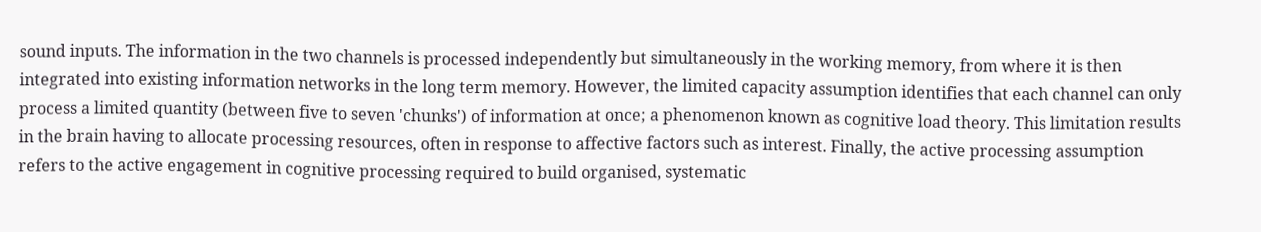sound inputs. The information in the two channels is processed independently but simultaneously in the working memory, from where it is then integrated into existing information networks in the long term memory. However, the limited capacity assumption identifies that each channel can only process a limited quantity (between five to seven 'chunks') of information at once; a phenomenon known as cognitive load theory. This limitation results in the brain having to allocate processing resources, often in response to affective factors such as interest. Finally, the active processing assumption refers to the active engagement in cognitive processing required to build organised, systematic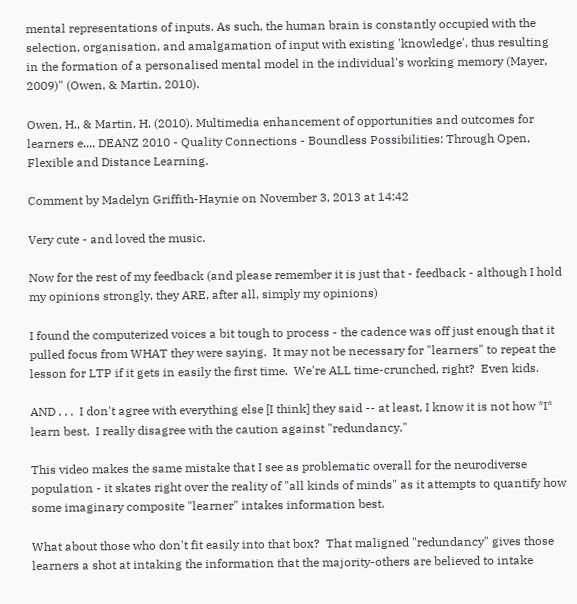mental representations of inputs. As such, the human brain is constantly occupied with the selection, organisation, and amalgamation of input with existing 'knowledge', thus resulting in the formation of a personalised mental model in the individual's working memory (Mayer, 2009)" (Owen, & Martin, 2010).

Owen, H., & Martin, H. (2010). Multimedia enhancement of opportunities and outcomes for learners e.... DEANZ 2010 - Quality Connections - Boundless Possibilities: Through Open, Flexible and Distance Learning.

Comment by Madelyn Griffith-Haynie on November 3, 2013 at 14:42

Very cute - and loved the music.

Now for the rest of my feedback (and please remember it is just that - feedback - although I hold my opinions strongly, they ARE, after all, simply my opinions)

I found the computerized voices a bit tough to process - the cadence was off just enough that it pulled focus from WHAT they were saying.  It may not be necessary for "learners" to repeat the lesson for LTP if it gets in easily the first time.  We're ALL time-crunched, right?  Even kids.

AND . . .  I don't agree with everything else [I think] they said -- at least, I know it is not how *I* learn best.  I really disagree with the caution against "redundancy."

This video makes the same mistake that I see as problematic overall for the neurodiverse population - it skates right over the reality of "all kinds of minds" as it attempts to quantify how some imaginary composite "learner" intakes information best.

What about those who don't fit easily into that box?  That maligned "redundancy" gives those learners a shot at intaking the information that the majority-others are believed to intake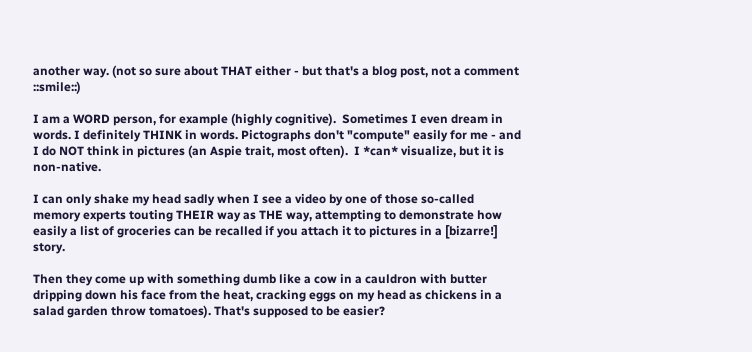another way. (not so sure about THAT either - but that's a blog post, not a comment ::smile::)

I am a WORD person, for example (highly cognitive).  Sometimes I even dream in words. I definitely THINK in words. Pictographs don't "compute" easily for me - and I do NOT think in pictures (an Aspie trait, most often).  I *can* visualize, but it is non-native.

I can only shake my head sadly when I see a video by one of those so-called memory experts touting THEIR way as THE way, attempting to demonstrate how easily a list of groceries can be recalled if you attach it to pictures in a [bizarre!] story.

Then they come up with something dumb like a cow in a cauldron with butter dripping down his face from the heat, cracking eggs on my head as chickens in a salad garden throw tomatoes). That's supposed to be easier?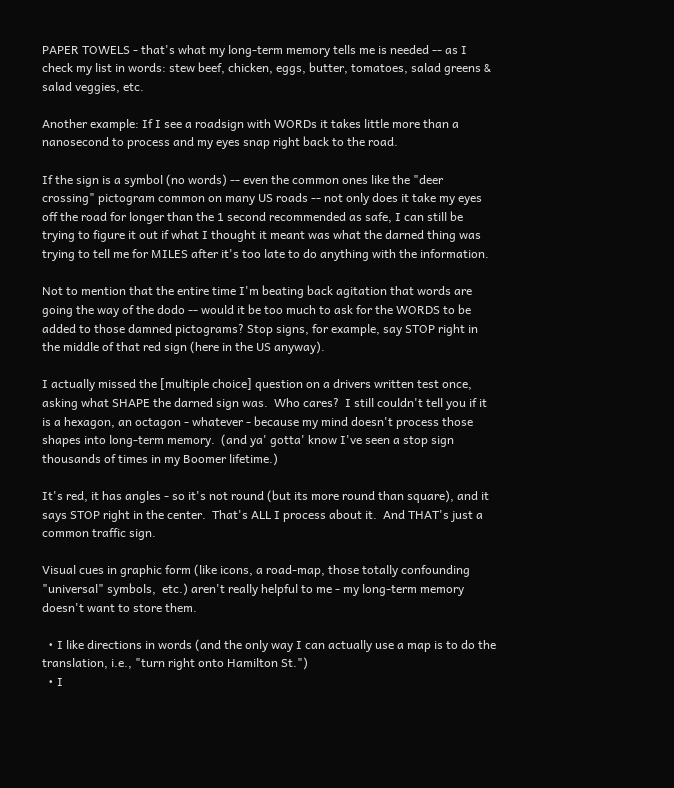PAPER TOWELS - that's what my long-term memory tells me is needed -- as I check my list in words: stew beef, chicken, eggs, butter, tomatoes, salad greens & salad veggies, etc.

Another example: If I see a roadsign with WORDs it takes little more than a nanosecond to process and my eyes snap right back to the road.

If the sign is a symbol (no words) -- even the common ones like the "deer crossing" pictogram common on many US roads -- not only does it take my eyes off the road for longer than the 1 second recommended as safe, I can still be trying to figure it out if what I thought it meant was what the darned thing was trying to tell me for MILES after it's too late to do anything with the information.

Not to mention that the entire time I'm beating back agitation that words are going the way of the dodo -- would it be too much to ask for the WORDS to be added to those damned pictograms? Stop signs, for example, say STOP right in the middle of that red sign (here in the US anyway).

I actually missed the [multiple choice] question on a drivers written test once, asking what SHAPE the darned sign was.  Who cares?  I still couldn't tell you if it is a hexagon, an octagon - whatever - because my mind doesn't process those shapes into long-term memory.  (and ya' gotta' know I've seen a stop sign thousands of times in my Boomer lifetime.)

It's red, it has angles - so it's not round (but its more round than square), and it says STOP right in the center.  That's ALL I process about it.  And THAT's just a common traffic sign.

Visual cues in graphic form (like icons, a road-map, those totally confounding "universal" symbols,  etc.) aren't really helpful to me - my long-term memory doesn't want to store them.

  • I like directions in words (and the only way I can actually use a map is to do the translation, i.e., "turn right onto Hamilton St.")
  • I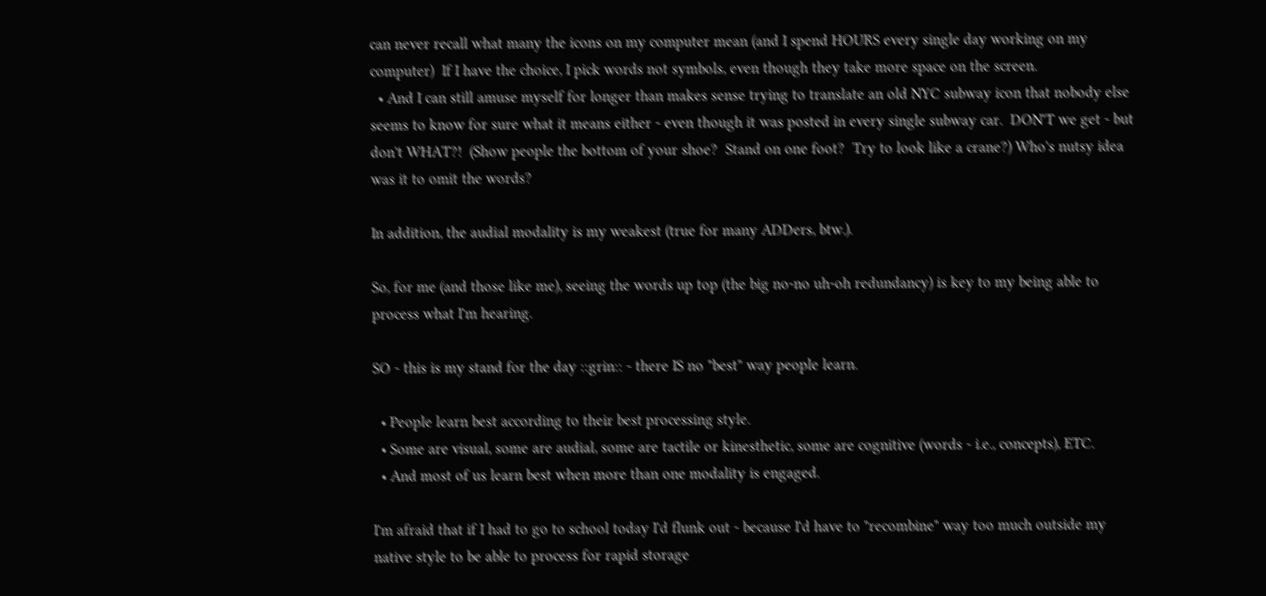can never recall what many the icons on my computer mean (and I spend HOURS every single day working on my computer)  If I have the choice, I pick words not symbols, even though they take more space on the screen.
  • And I can still amuse myself for longer than makes sense trying to translate an old NYC subway icon that nobody else seems to know for sure what it means either - even though it was posted in every single subway car.  DON'T we get - but don't WHAT?!  (Show people the bottom of your shoe?  Stand on one foot?  Try to look like a crane?) Who's nutsy idea was it to omit the words?

In addition, the audial modality is my weakest (true for many ADDers, btw.).

So, for me (and those like me), seeing the words up top (the big no-no uh-oh redundancy) is key to my being able to process what I'm hearing.

SO - this is my stand for the day ::grin:: - there IS no "best" way people learn.

  • People learn best according to their best processing style.
  • Some are visual, some are audial, some are tactile or kinesthetic, some are cognitive (words - i.e., concepts), ETC.
  • And most of us learn best when more than one modality is engaged.

I'm afraid that if I had to go to school today I'd flunk out - because I'd have to "recombine" way too much outside my native style to be able to process for rapid storage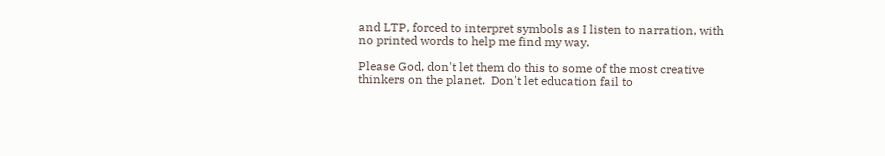and LTP, forced to interpret symbols as I listen to narration, with no printed words to help me find my way.

Please God, don't let them do this to some of the most creative thinkers on the planet.  Don't let education fail to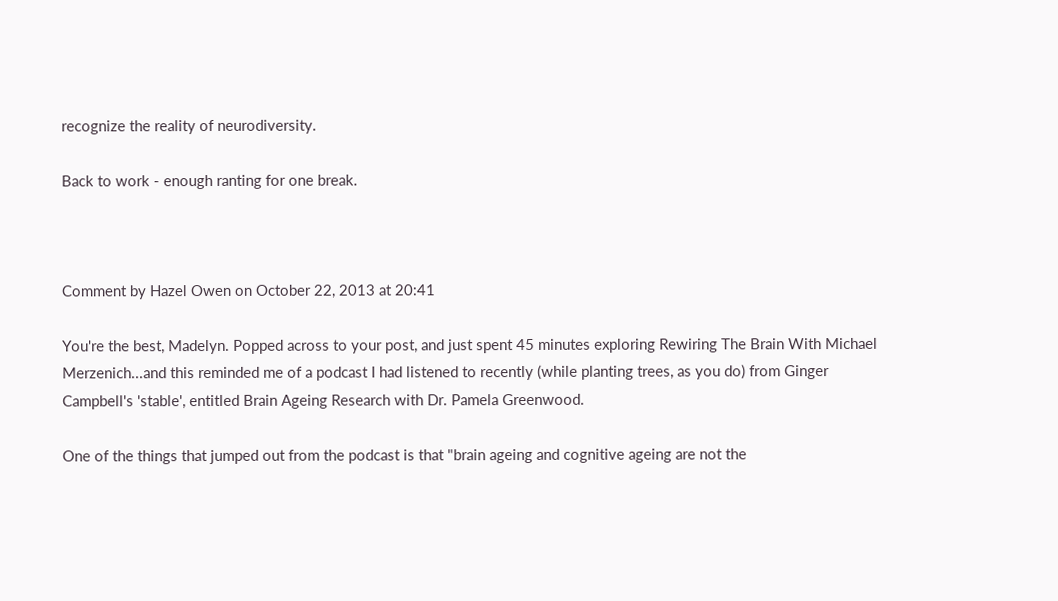recognize the reality of neurodiversity.

Back to work - enough ranting for one break.



Comment by Hazel Owen on October 22, 2013 at 20:41

You're the best, Madelyn. Popped across to your post, and just spent 45 minutes exploring Rewiring The Brain With Michael Merzenich...and this reminded me of a podcast I had listened to recently (while planting trees, as you do) from Ginger Campbell's 'stable', entitled Brain Ageing Research with Dr. Pamela Greenwood.

One of the things that jumped out from the podcast is that "brain ageing and cognitive ageing are not the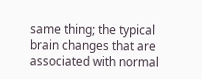same thing; the typical brain changes that are associated with normal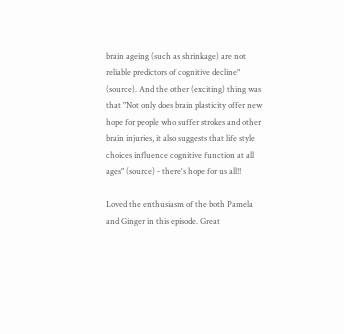brain ageing (such as shrinkage) are not reliable predictors of cognitive decline" (source). And the other (exciting) thing was that "Not only does brain plasticity offer new hope for people who suffer strokes and other brain injuries, it also suggests that life style choices influence cognitive function at all ages" (source) - there's hope for us all!!

Loved the enthusiasm of the both Pamela and Ginger in this episode. Great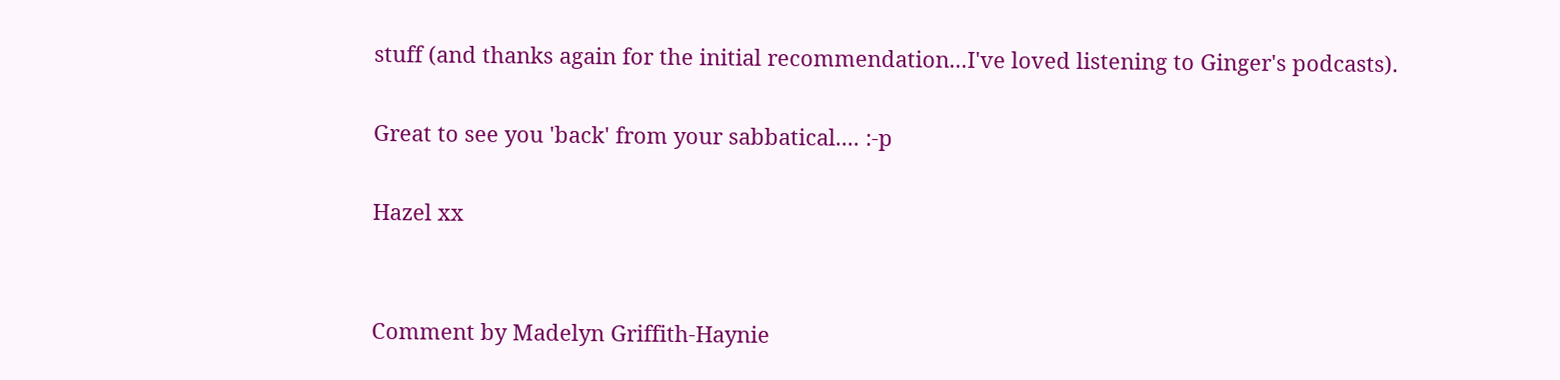stuff (and thanks again for the initial recommendation...I've loved listening to Ginger's podcasts).

Great to see you 'back' from your sabbatical.... :-p

Hazel xx


Comment by Madelyn Griffith-Haynie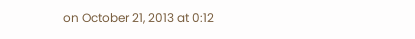on October 21, 2013 at 0:12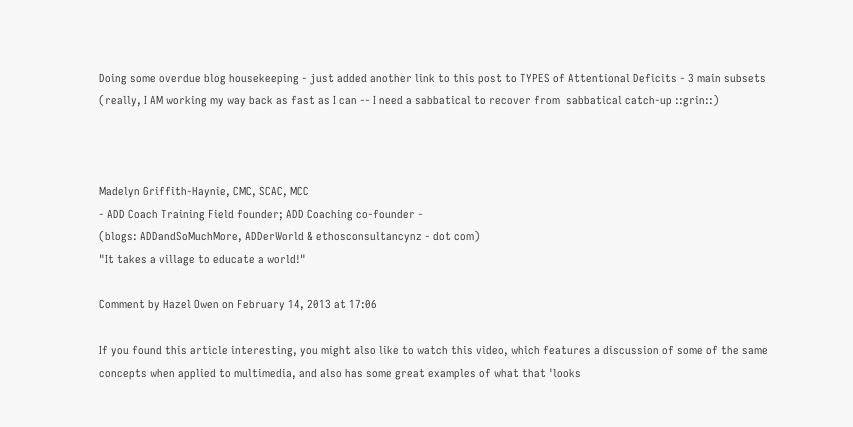Doing some overdue blog housekeeping - just added another link to this post to TYPES of Attentional Deficits - 3 main subsets (really, I AM working my way back as fast as I can -- I need a sabbatical to recover from  sabbatical catch-up ::grin::)



Madelyn Griffith-Haynie, CMC, SCAC, MCC
- ADD Coach Training Field founder; ADD Coaching co-founder -
(blogs: ADDandSoMuchMore, ADDerWorld & ethosconsultancynz - dot com)
"It takes a village to educate a world!"

Comment by Hazel Owen on February 14, 2013 at 17:06

If you found this article interesting, you might also like to watch this video, which features a discussion of some of the same concepts when applied to multimedia, and also has some great examples of what that 'looks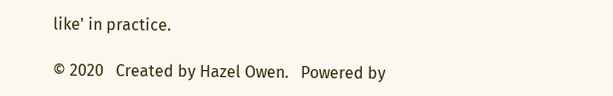like' in practice.

© 2020   Created by Hazel Owen.   Powered by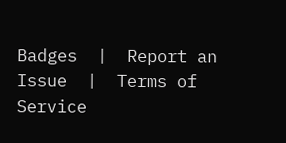Badges  |  Report an Issue  |  Terms of Service